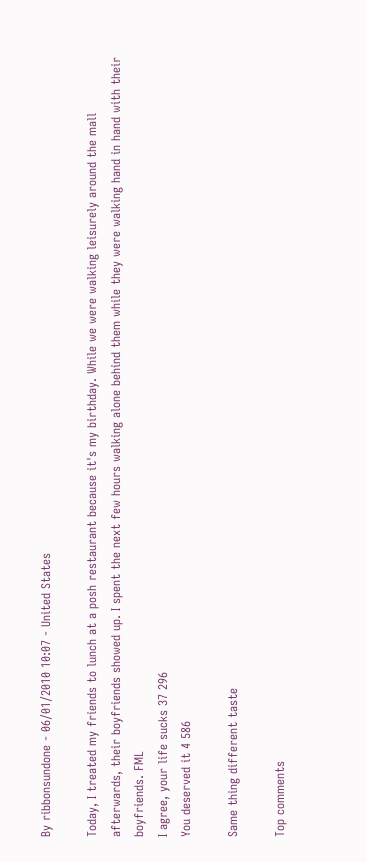By ribbonsundone - 06/01/2010 10:07 - United States

Today, I treated my friends to lunch at a posh restaurant because it's my birthday. While we were walking leisurely around the mall afterwards, their boyfriends showed up. I spent the next few hours walking alone behind them while they were walking hand in hand with their boyfriends. FML
I agree, your life sucks 37 296
You deserved it 4 586

Same thing different taste

Top comments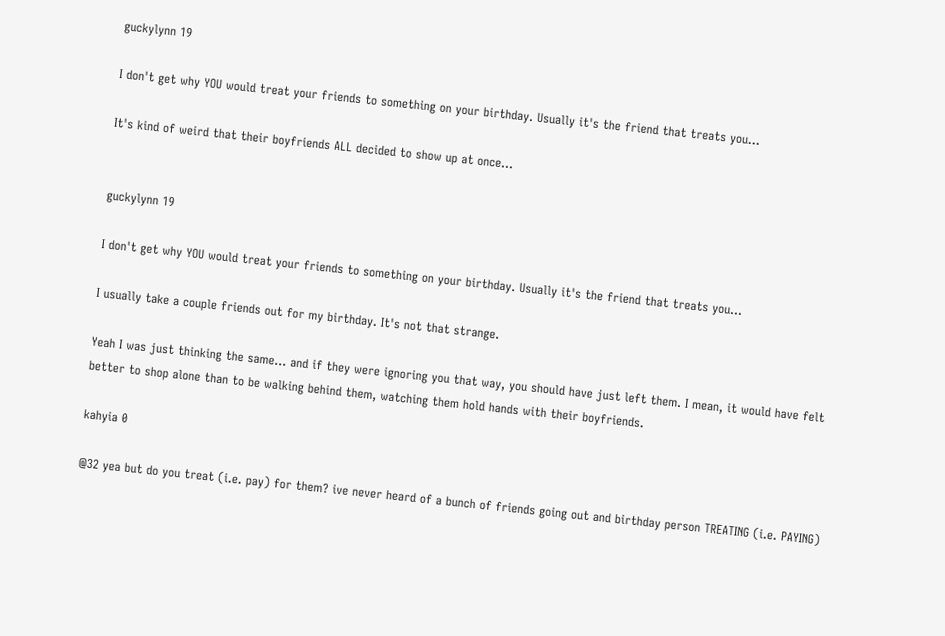guckylynn 19

I don't get why YOU would treat your friends to something on your birthday. Usually it's the friend that treats you...

It's kind of weird that their boyfriends ALL decided to show up at once...


guckylynn 19

I don't get why YOU would treat your friends to something on your birthday. Usually it's the friend that treats you...

I usually take a couple friends out for my birthday. It's not that strange.

Yeah I was just thinking the same... and if they were ignoring you that way, you should have just left them. I mean, it would have felt better to shop alone than to be walking behind them, watching them hold hands with their boyfriends.

kahyia 0

@32 yea but do you treat (i.e. pay) for them? ive never heard of a bunch of friends going out and birthday person TREATING (i.e. PAYING)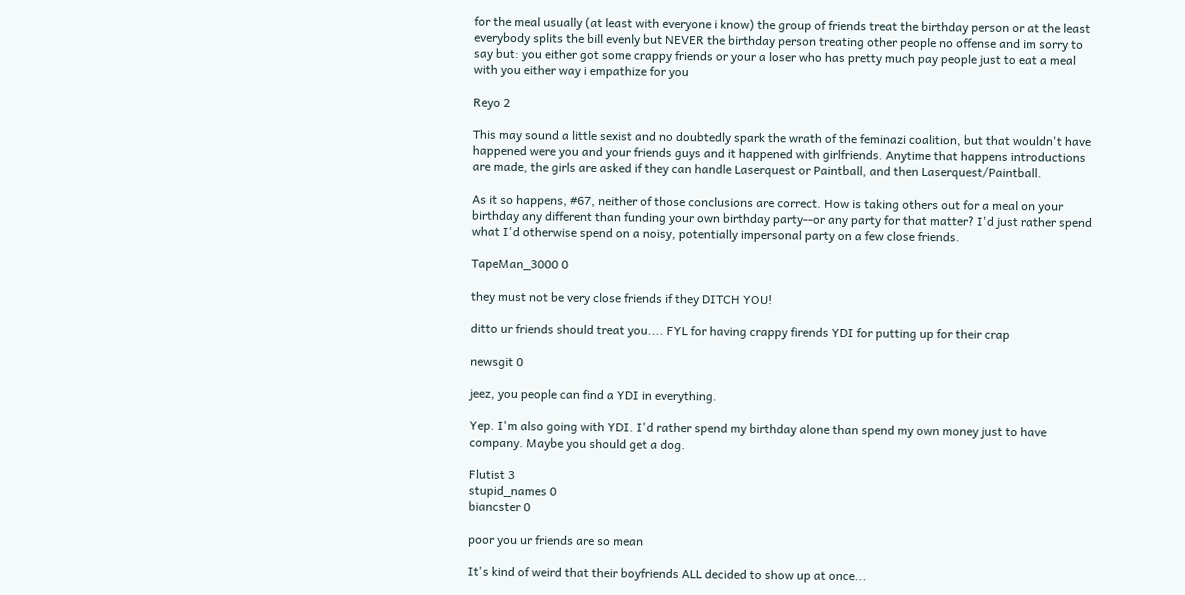for the meal usually (at least with everyone i know) the group of friends treat the birthday person or at the least everybody splits the bill evenly but NEVER the birthday person treating other people no offense and im sorry to say but: you either got some crappy friends or your a loser who has pretty much pay people just to eat a meal with you either way i empathize for you

Reyo 2

This may sound a little sexist and no doubtedly spark the wrath of the feminazi coalition, but that wouldn't have happened were you and your friends guys and it happened with girlfriends. Anytime that happens introductions are made, the girls are asked if they can handle Laserquest or Paintball, and then Laserquest/Paintball.

As it so happens, #67, neither of those conclusions are correct. How is taking others out for a meal on your birthday any different than funding your own birthday party--or any party for that matter? I'd just rather spend what I'd otherwise spend on a noisy, potentially impersonal party on a few close friends.

TapeMan_3000 0

they must not be very close friends if they DITCH YOU!

ditto ur friends should treat you.... FYL for having crappy firends YDI for putting up for their crap

newsgit 0

jeez, you people can find a YDI in everything.

Yep. I'm also going with YDI. I'd rather spend my birthday alone than spend my own money just to have company. Maybe you should get a dog.

Flutist 3
stupid_names 0
biancster 0

poor you ur friends are so mean

It's kind of weird that their boyfriends ALL decided to show up at once...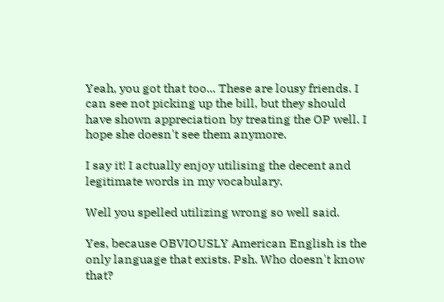Yeah, you got that too... These are lousy friends. I can see not picking up the bill, but they should have shown appreciation by treating the OP well. I hope she doesn't see them anymore.

I say it! I actually enjoy utilising the decent and legitimate words in my vocabulary.

Well you spelled utilizing wrong so well said.

Yes, because OBVIOUSLY American English is the only language that exists. Psh. Who doesn't know that?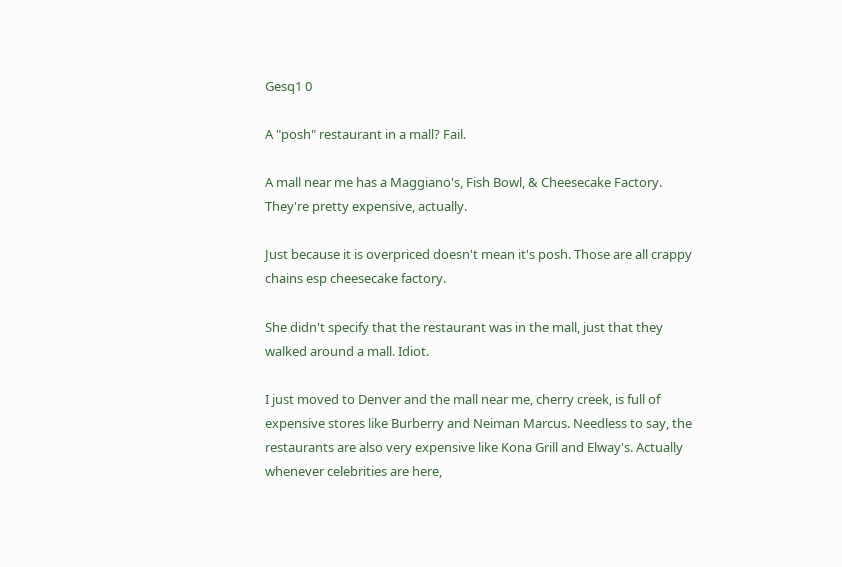Gesq1 0

A "posh" restaurant in a mall? Fail.

A mall near me has a Maggiano's, Fish Bowl, & Cheesecake Factory. They're pretty expensive, actually.

Just because it is overpriced doesn't mean it's posh. Those are all crappy chains esp cheesecake factory.

She didn't specify that the restaurant was in the mall, just that they walked around a mall. Idiot.

I just moved to Denver and the mall near me, cherry creek, is full of expensive stores like Burberry and Neiman Marcus. Needless to say, the restaurants are also very expensive like Kona Grill and Elway's. Actually whenever celebrities are here,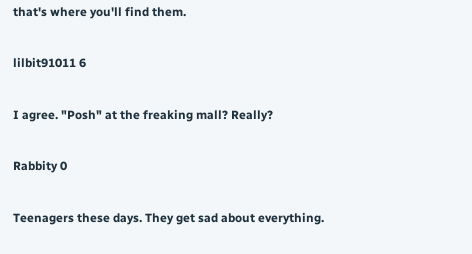that's where you'll find them.

lilbit91011 6

I agree. "Posh" at the freaking mall? Really?

Rabbity 0

Teenagers these days. They get sad about everything.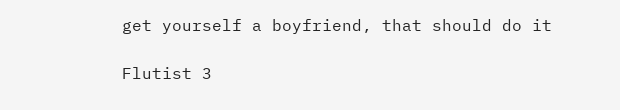get yourself a boyfriend, that should do it

Flutist 3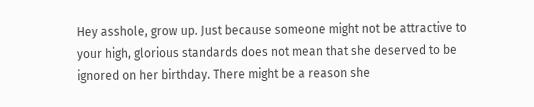Hey asshole, grow up. Just because someone might not be attractive to your high, glorious standards does not mean that she deserved to be ignored on her birthday. There might be a reason she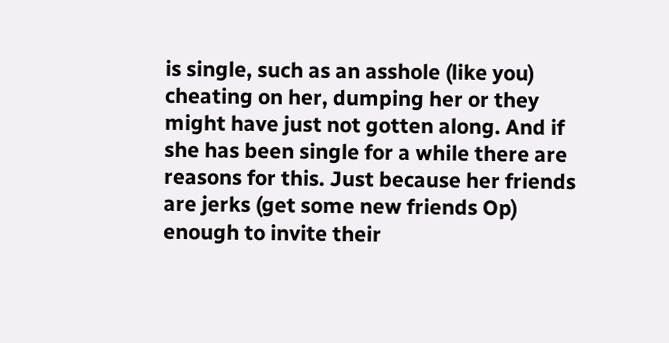is single, such as an asshole (like you) cheating on her, dumping her or they might have just not gotten along. And if she has been single for a while there are reasons for this. Just because her friends are jerks (get some new friends Op) enough to invite their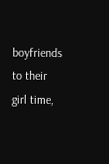boyfriends to their girl time,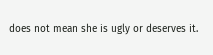does not mean she is ugly or deserves it.